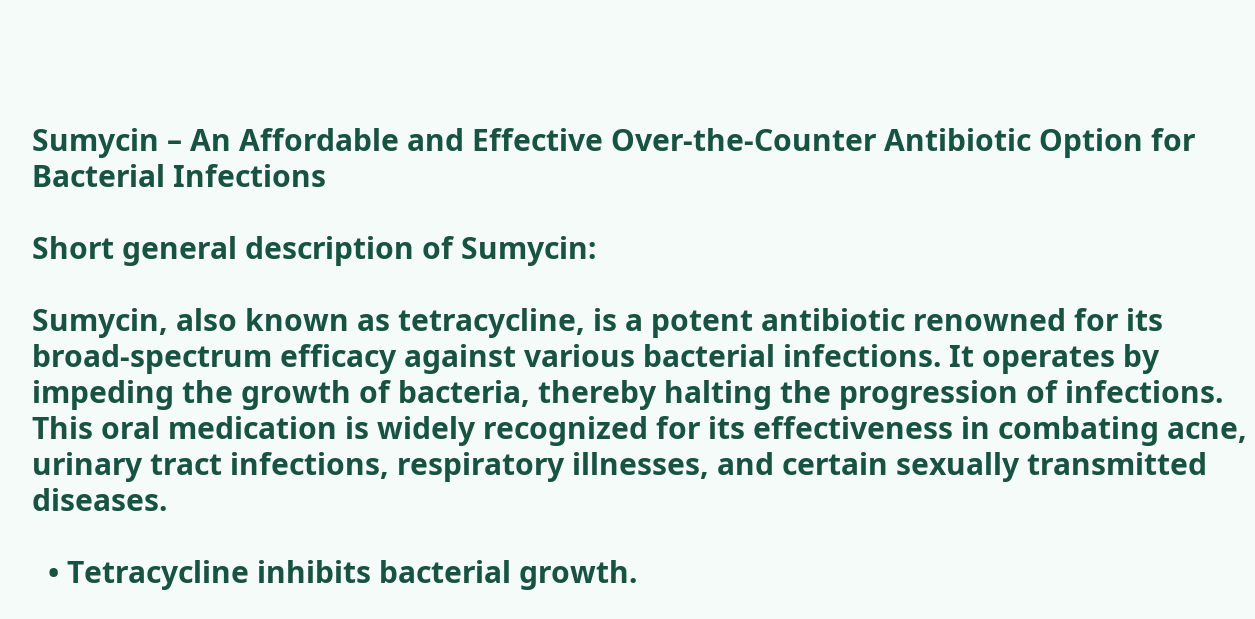Sumycin – An Affordable and Effective Over-the-Counter Antibiotic Option for Bacterial Infections

Short general description of Sumycin:

Sumycin, also known as tetracycline, is a potent antibiotic renowned for its broad-spectrum efficacy against various bacterial infections. It operates by impeding the growth of bacteria, thereby halting the progression of infections. This oral medication is widely recognized for its effectiveness in combating acne, urinary tract infections, respiratory illnesses, and certain sexually transmitted diseases.

  • Tetracycline inhibits bacterial growth.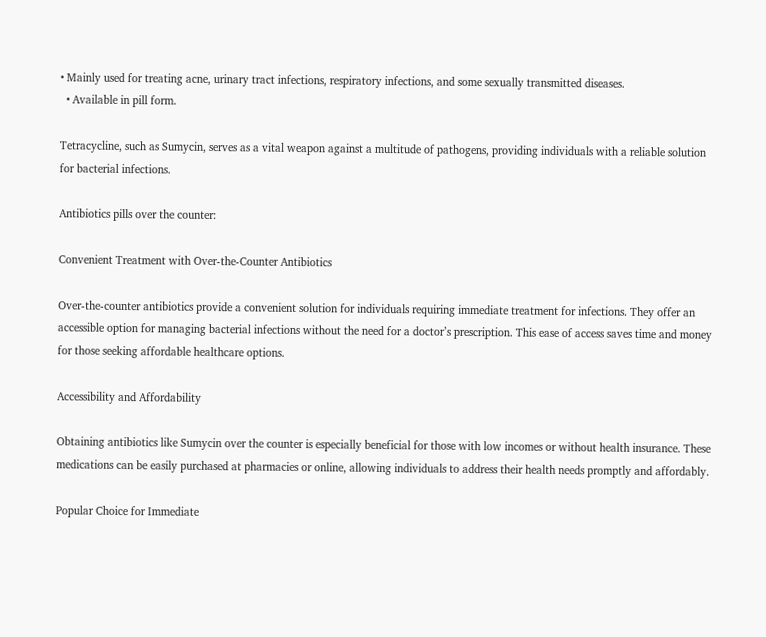• Mainly used for treating acne, urinary tract infections, respiratory infections, and some sexually transmitted diseases.
  • Available in pill form.

Tetracycline, such as Sumycin, serves as a vital weapon against a multitude of pathogens, providing individuals with a reliable solution for bacterial infections.

Antibiotics pills over the counter:

Convenient Treatment with Over-the-Counter Antibiotics

Over-the-counter antibiotics provide a convenient solution for individuals requiring immediate treatment for infections. They offer an accessible option for managing bacterial infections without the need for a doctor’s prescription. This ease of access saves time and money for those seeking affordable healthcare options.

Accessibility and Affordability

Obtaining antibiotics like Sumycin over the counter is especially beneficial for those with low incomes or without health insurance. These medications can be easily purchased at pharmacies or online, allowing individuals to address their health needs promptly and affordably.

Popular Choice for Immediate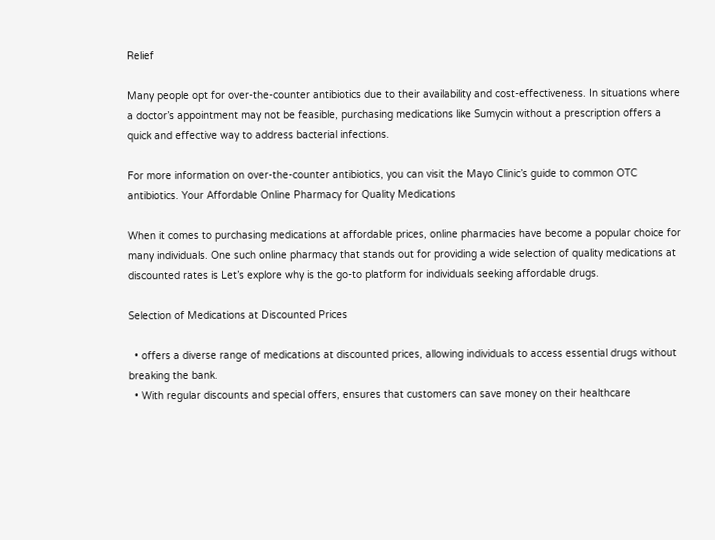Relief

Many people opt for over-the-counter antibiotics due to their availability and cost-effectiveness. In situations where a doctor’s appointment may not be feasible, purchasing medications like Sumycin without a prescription offers a quick and effective way to address bacterial infections.

For more information on over-the-counter antibiotics, you can visit the Mayo Clinic’s guide to common OTC antibiotics. Your Affordable Online Pharmacy for Quality Medications

When it comes to purchasing medications at affordable prices, online pharmacies have become a popular choice for many individuals. One such online pharmacy that stands out for providing a wide selection of quality medications at discounted rates is Let’s explore why is the go-to platform for individuals seeking affordable drugs.

Selection of Medications at Discounted Prices

  • offers a diverse range of medications at discounted prices, allowing individuals to access essential drugs without breaking the bank.
  • With regular discounts and special offers, ensures that customers can save money on their healthcare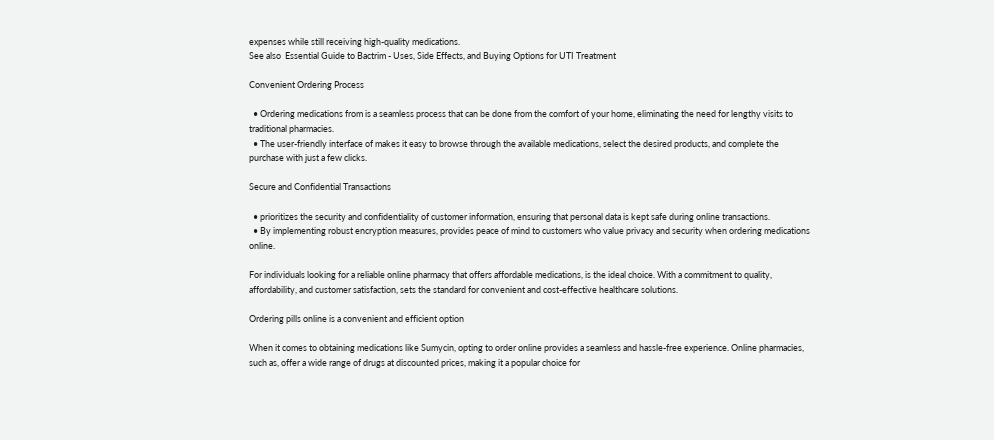expenses while still receiving high-quality medications.
See also  Essential Guide to Bactrim - Uses, Side Effects, and Buying Options for UTI Treatment

Convenient Ordering Process

  • Ordering medications from is a seamless process that can be done from the comfort of your home, eliminating the need for lengthy visits to traditional pharmacies.
  • The user-friendly interface of makes it easy to browse through the available medications, select the desired products, and complete the purchase with just a few clicks.

Secure and Confidential Transactions

  • prioritizes the security and confidentiality of customer information, ensuring that personal data is kept safe during online transactions.
  • By implementing robust encryption measures, provides peace of mind to customers who value privacy and security when ordering medications online.

For individuals looking for a reliable online pharmacy that offers affordable medications, is the ideal choice. With a commitment to quality, affordability, and customer satisfaction, sets the standard for convenient and cost-effective healthcare solutions.

Ordering pills online is a convenient and efficient option

When it comes to obtaining medications like Sumycin, opting to order online provides a seamless and hassle-free experience. Online pharmacies, such as, offer a wide range of drugs at discounted prices, making it a popular choice for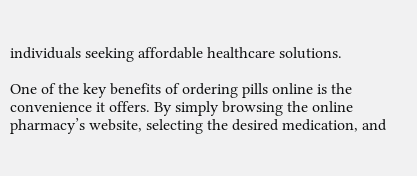individuals seeking affordable healthcare solutions.

One of the key benefits of ordering pills online is the convenience it offers. By simply browsing the online pharmacy’s website, selecting the desired medication, and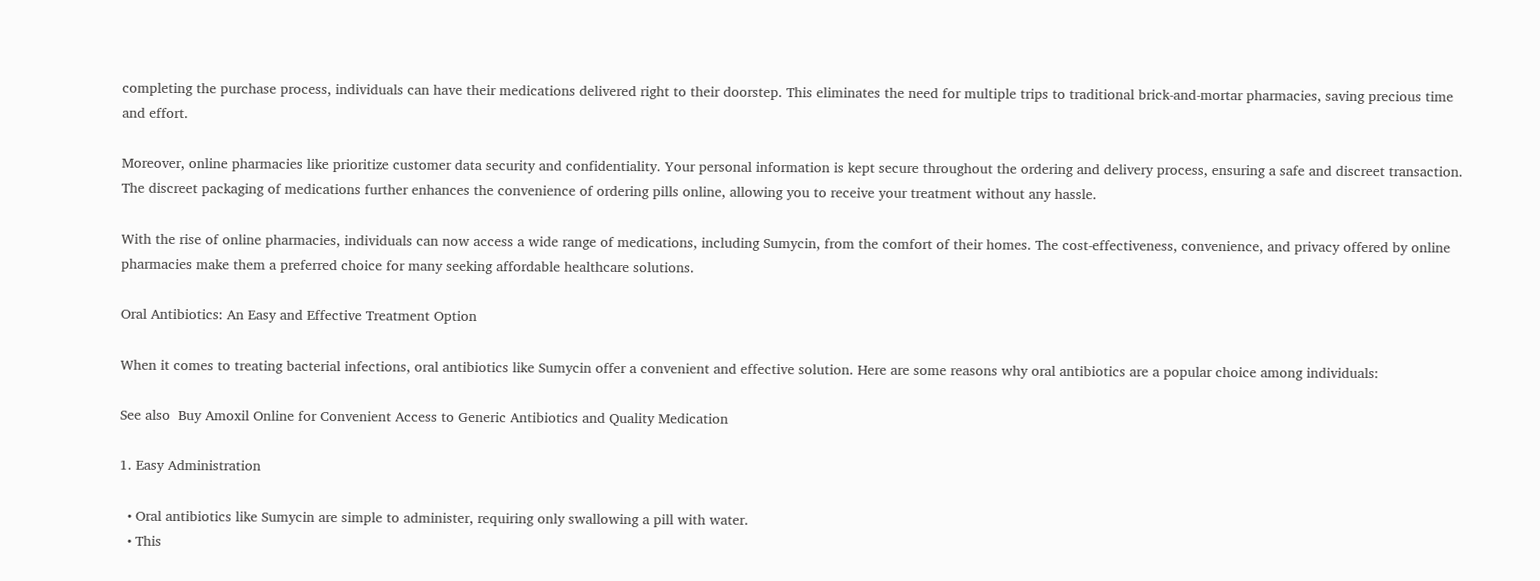completing the purchase process, individuals can have their medications delivered right to their doorstep. This eliminates the need for multiple trips to traditional brick-and-mortar pharmacies, saving precious time and effort.

Moreover, online pharmacies like prioritize customer data security and confidentiality. Your personal information is kept secure throughout the ordering and delivery process, ensuring a safe and discreet transaction. The discreet packaging of medications further enhances the convenience of ordering pills online, allowing you to receive your treatment without any hassle.

With the rise of online pharmacies, individuals can now access a wide range of medications, including Sumycin, from the comfort of their homes. The cost-effectiveness, convenience, and privacy offered by online pharmacies make them a preferred choice for many seeking affordable healthcare solutions.

Oral Antibiotics: An Easy and Effective Treatment Option

When it comes to treating bacterial infections, oral antibiotics like Sumycin offer a convenient and effective solution. Here are some reasons why oral antibiotics are a popular choice among individuals:

See also  Buy Amoxil Online for Convenient Access to Generic Antibiotics and Quality Medication

1. Easy Administration

  • Oral antibiotics like Sumycin are simple to administer, requiring only swallowing a pill with water.
  • This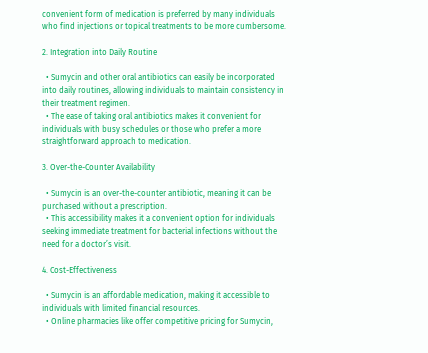convenient form of medication is preferred by many individuals who find injections or topical treatments to be more cumbersome.

2. Integration into Daily Routine

  • Sumycin and other oral antibiotics can easily be incorporated into daily routines, allowing individuals to maintain consistency in their treatment regimen.
  • The ease of taking oral antibiotics makes it convenient for individuals with busy schedules or those who prefer a more straightforward approach to medication.

3. Over-the-Counter Availability

  • Sumycin is an over-the-counter antibiotic, meaning it can be purchased without a prescription.
  • This accessibility makes it a convenient option for individuals seeking immediate treatment for bacterial infections without the need for a doctor’s visit.

4. Cost-Effectiveness

  • Sumycin is an affordable medication, making it accessible to individuals with limited financial resources.
  • Online pharmacies like offer competitive pricing for Sumycin,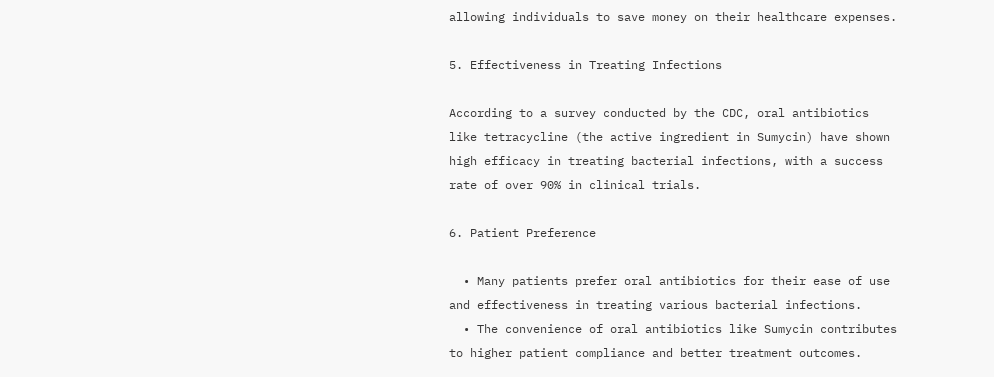allowing individuals to save money on their healthcare expenses.

5. Effectiveness in Treating Infections

According to a survey conducted by the CDC, oral antibiotics like tetracycline (the active ingredient in Sumycin) have shown high efficacy in treating bacterial infections, with a success rate of over 90% in clinical trials.

6. Patient Preference

  • Many patients prefer oral antibiotics for their ease of use and effectiveness in treating various bacterial infections.
  • The convenience of oral antibiotics like Sumycin contributes to higher patient compliance and better treatment outcomes.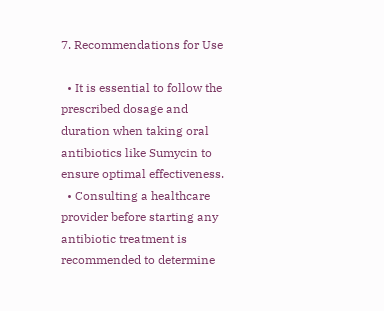7. Recommendations for Use

  • It is essential to follow the prescribed dosage and duration when taking oral antibiotics like Sumycin to ensure optimal effectiveness.
  • Consulting a healthcare provider before starting any antibiotic treatment is recommended to determine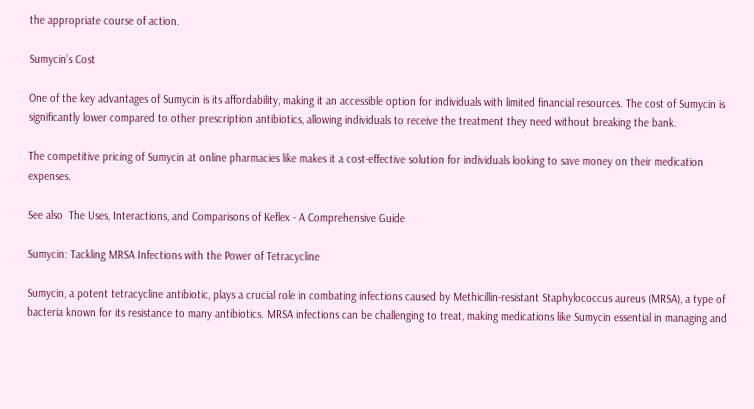the appropriate course of action.

Sumycin’s Cost

One of the key advantages of Sumycin is its affordability, making it an accessible option for individuals with limited financial resources. The cost of Sumycin is significantly lower compared to other prescription antibiotics, allowing individuals to receive the treatment they need without breaking the bank.

The competitive pricing of Sumycin at online pharmacies like makes it a cost-effective solution for individuals looking to save money on their medication expenses.

See also  The Uses, Interactions, and Comparisons of Keflex - A Comprehensive Guide

Sumycin: Tackling MRSA Infections with the Power of Tetracycline

Sumycin, a potent tetracycline antibiotic, plays a crucial role in combating infections caused by Methicillin-resistant Staphylococcus aureus (MRSA), a type of bacteria known for its resistance to many antibiotics. MRSA infections can be challenging to treat, making medications like Sumycin essential in managing and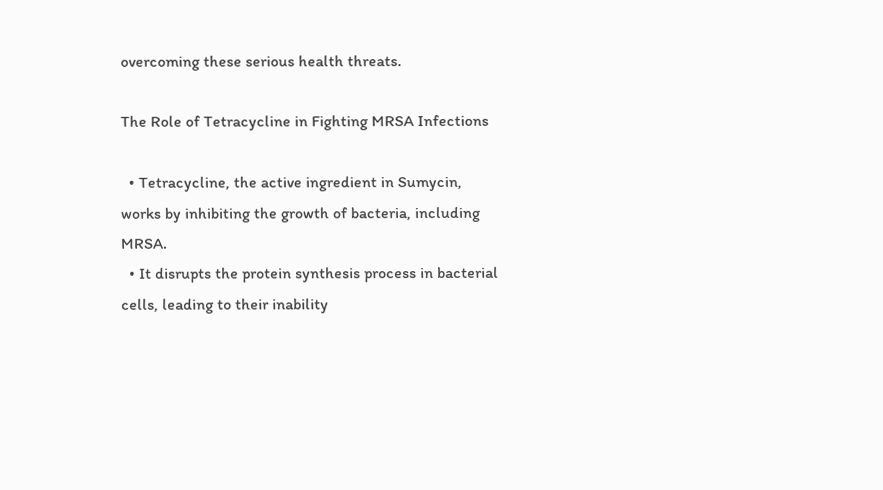overcoming these serious health threats.

The Role of Tetracycline in Fighting MRSA Infections

  • Tetracycline, the active ingredient in Sumycin, works by inhibiting the growth of bacteria, including MRSA.
  • It disrupts the protein synthesis process in bacterial cells, leading to their inability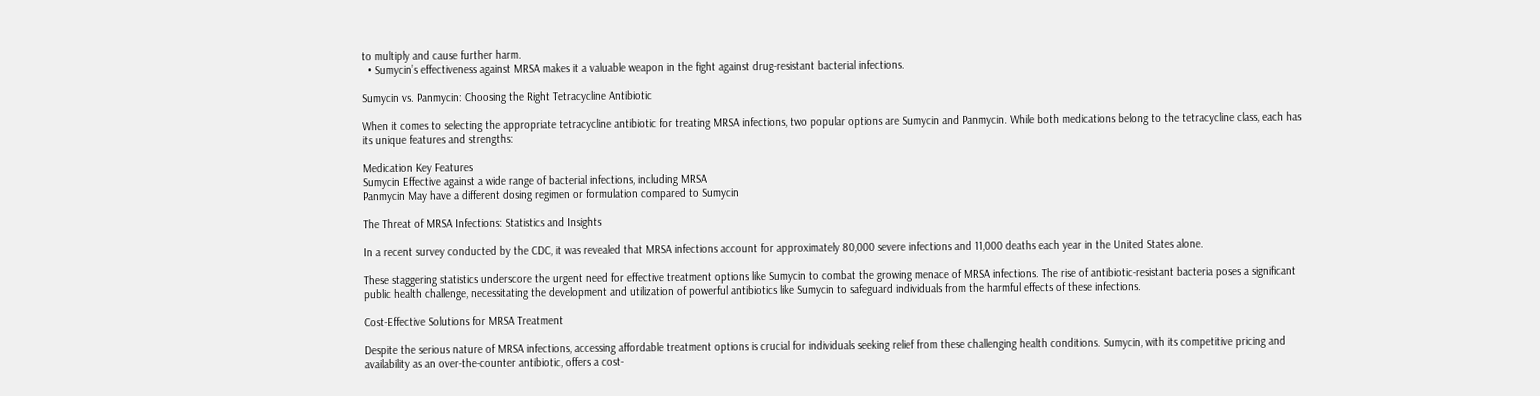to multiply and cause further harm.
  • Sumycin’s effectiveness against MRSA makes it a valuable weapon in the fight against drug-resistant bacterial infections.

Sumycin vs. Panmycin: Choosing the Right Tetracycline Antibiotic

When it comes to selecting the appropriate tetracycline antibiotic for treating MRSA infections, two popular options are Sumycin and Panmycin. While both medications belong to the tetracycline class, each has its unique features and strengths:

Medication Key Features
Sumycin Effective against a wide range of bacterial infections, including MRSA
Panmycin May have a different dosing regimen or formulation compared to Sumycin

The Threat of MRSA Infections: Statistics and Insights

In a recent survey conducted by the CDC, it was revealed that MRSA infections account for approximately 80,000 severe infections and 11,000 deaths each year in the United States alone.

These staggering statistics underscore the urgent need for effective treatment options like Sumycin to combat the growing menace of MRSA infections. The rise of antibiotic-resistant bacteria poses a significant public health challenge, necessitating the development and utilization of powerful antibiotics like Sumycin to safeguard individuals from the harmful effects of these infections.

Cost-Effective Solutions for MRSA Treatment

Despite the serious nature of MRSA infections, accessing affordable treatment options is crucial for individuals seeking relief from these challenging health conditions. Sumycin, with its competitive pricing and availability as an over-the-counter antibiotic, offers a cost-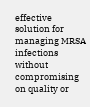effective solution for managing MRSA infections without compromising on quality or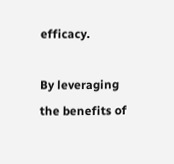efficacy.

By leveraging the benefits of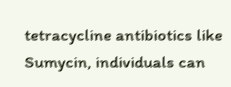tetracycline antibiotics like Sumycin, individuals can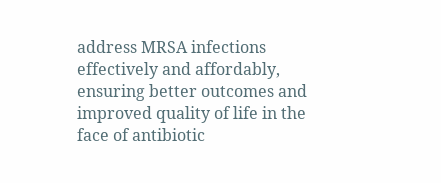address MRSA infections effectively and affordably, ensuring better outcomes and improved quality of life in the face of antibiotic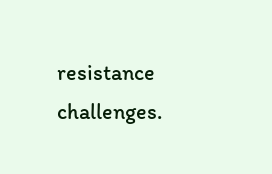resistance challenges.